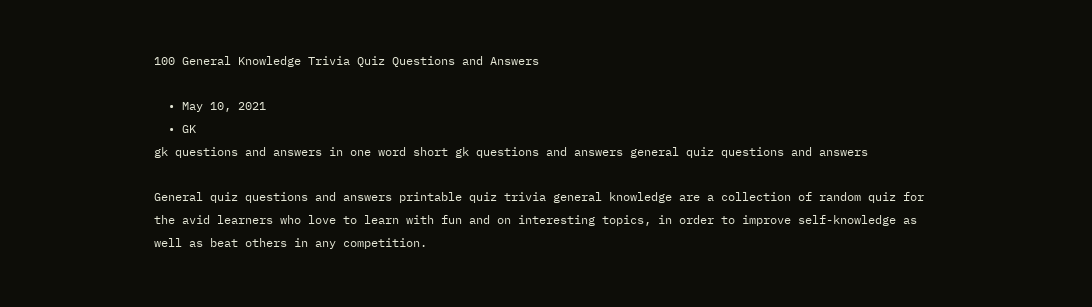100 General Knowledge Trivia Quiz Questions and Answers

  • May 10, 2021
  • GK
gk questions and answers in one word short gk questions and answers general quiz questions and answers

General quiz questions and answers printable quiz trivia general knowledge are a collection of random quiz for the avid learners who love to learn with fun and on interesting topics, in order to improve self-knowledge as well as beat others in any competition.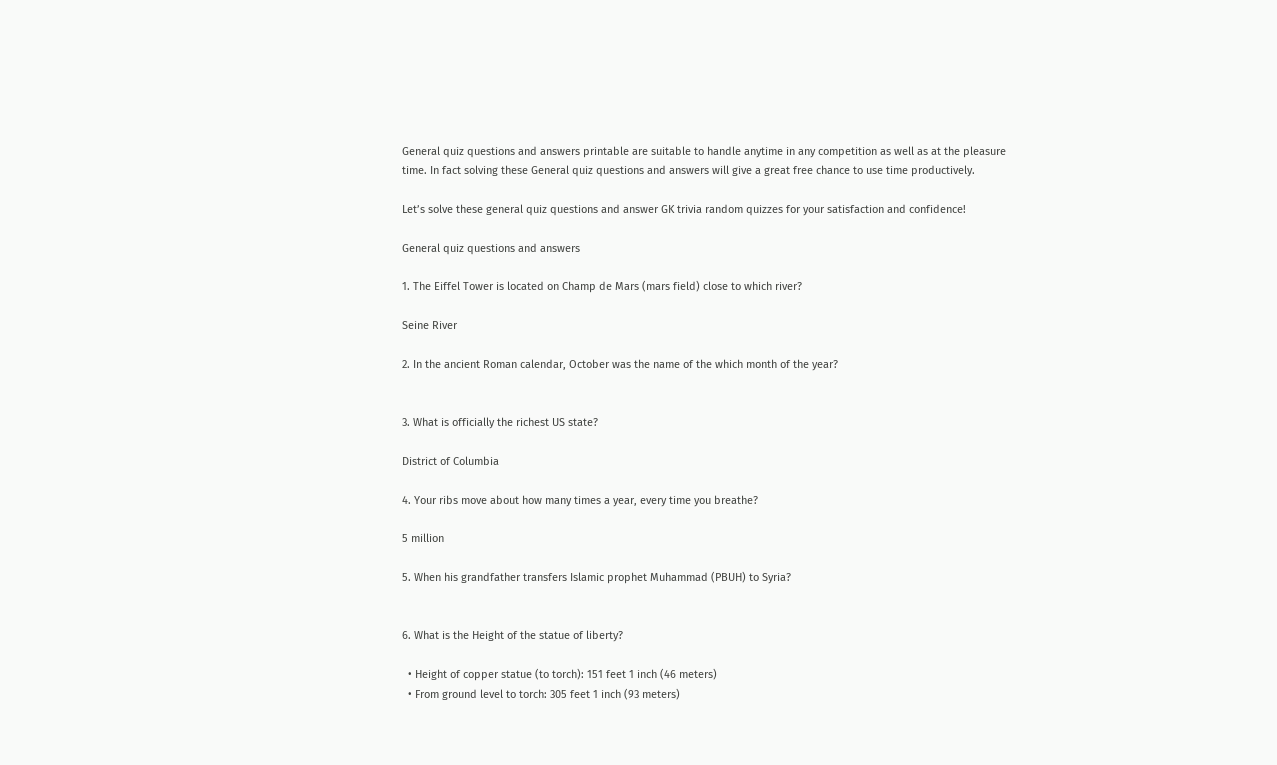General quiz questions and answers printable are suitable to handle anytime in any competition as well as at the pleasure time. In fact solving these General quiz questions and answers will give a great free chance to use time productively.

Let’s solve these general quiz questions and answer GK trivia random quizzes for your satisfaction and confidence!

General quiz questions and answers

1. The Eiffel Tower is located on Champ de Mars (mars field) close to which river?

Seine River

2. In the ancient Roman calendar, October was the name of the which month of the year?


3. What is officially the richest US state?

District of Columbia

4. Your ribs move about how many times a year, every time you breathe?

5 million

5. When his grandfather transfers Islamic prophet Muhammad (PBUH) to Syria?


6. What is the Height of the statue of liberty?

  • Height of copper statue (to torch): 151 feet 1 inch (46 meters)
  • From ground level to torch: 305 feet 1 inch (93 meters)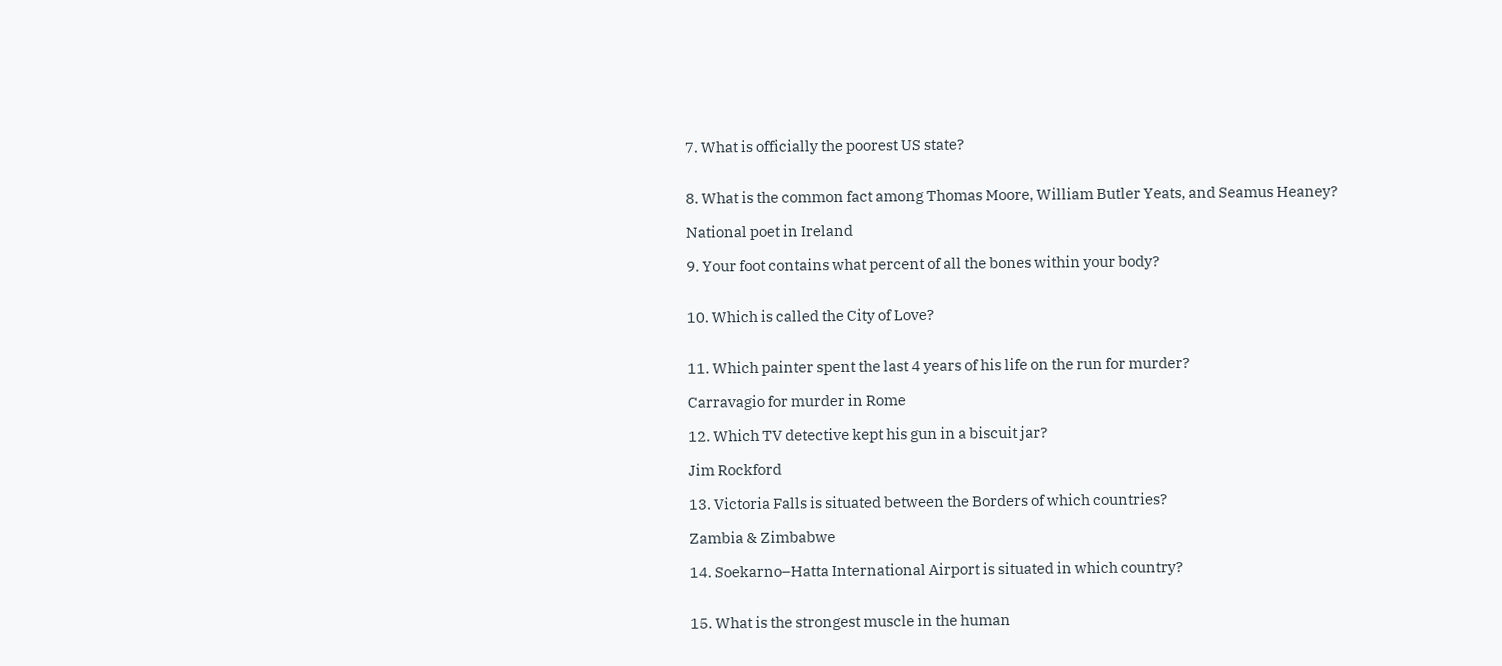7. What is officially the poorest US state?


8. What is the common fact among Thomas Moore, William Butler Yeats, and Seamus Heaney?

National poet in Ireland

9. Your foot contains what percent of all the bones within your body?


10. Which is called the City of Love?


11. Which painter spent the last 4 years of his life on the run for murder?

Carravagio for murder in Rome

12. Which TV detective kept his gun in a biscuit jar?

Jim Rockford

13. Victoria Falls is situated between the Borders of which countries?

Zambia & Zimbabwe

14. Soekarno–Hatta International Airport is situated in which country?


15. What is the strongest muscle in the human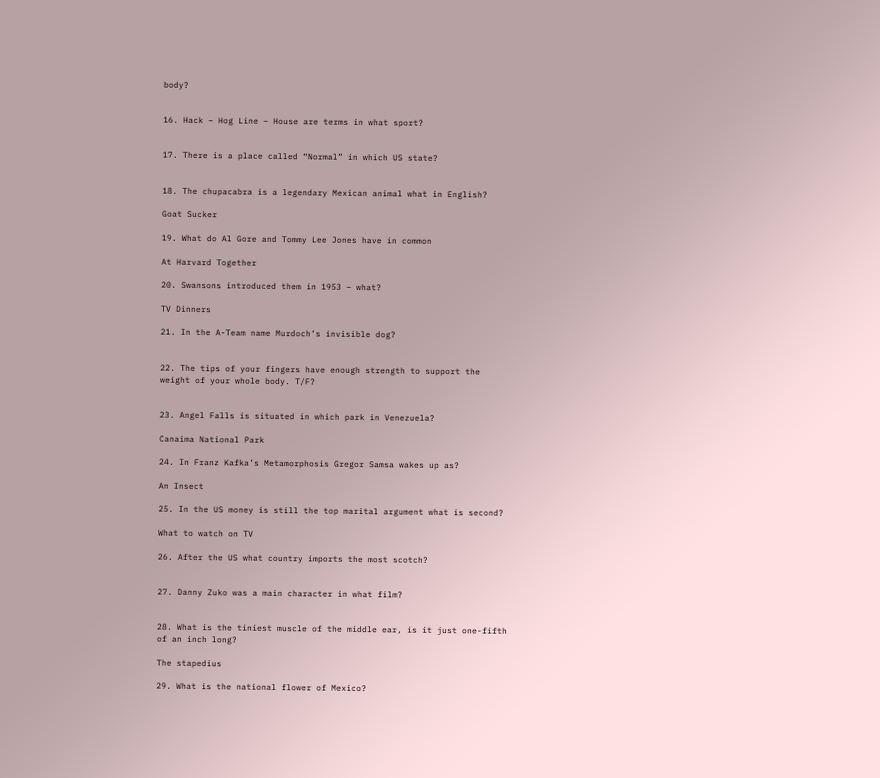body?


16. Hack – Hog Line – House are terms in what sport?


17. There is a place called “Normal” in which US state?


18. The chupacabra is a legendary Mexican animal what in English?

Goat Sucker

19. What do Al Gore and Tommy Lee Jones have in common

At Harvard Together

20. Swansons introduced them in 1953 – what?

TV Dinners

21. In the A-Team name Murdoch’s invisible dog?


22. The tips of your fingers have enough strength to support the weight of your whole body. T/F?


23. Angel Falls is situated in which park in Venezuela?

Canaima National Park

24. In Franz Kafka’s Metamorphosis Gregor Samsa wakes up as?

An Insect

25. In the US money is still the top marital argument what is second?

What to watch on TV

26. After the US what country imports the most scotch?


27. Danny Zuko was a main character in what film?


28. What is the tiniest muscle of the middle ear, is it just one-fifth of an inch long?

The stapedius

29. What is the national flower of Mexico?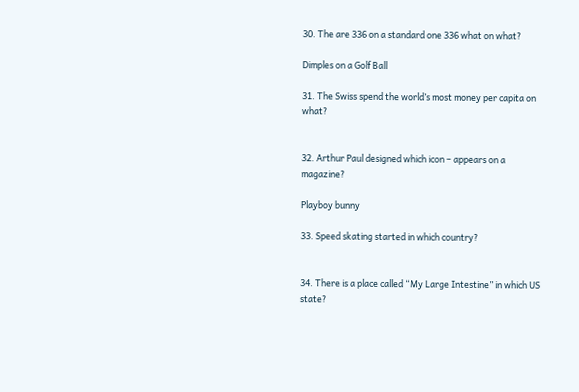30. The are 336 on a standard one 336 what on what?

Dimples on a Golf Ball

31. The Swiss spend the world’s most money per capita on what?


32. Arthur Paul designed which icon – appears on a magazine?

Playboy bunny

33. Speed skating started in which country?


34. There is a place called “My Large Intestine” in which US state?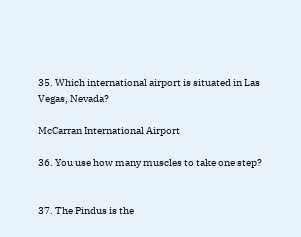35. Which international airport is situated in Las Vegas, Nevada?

McCarran International Airport

36. You use how many muscles to take one step?


37. The Pindus is the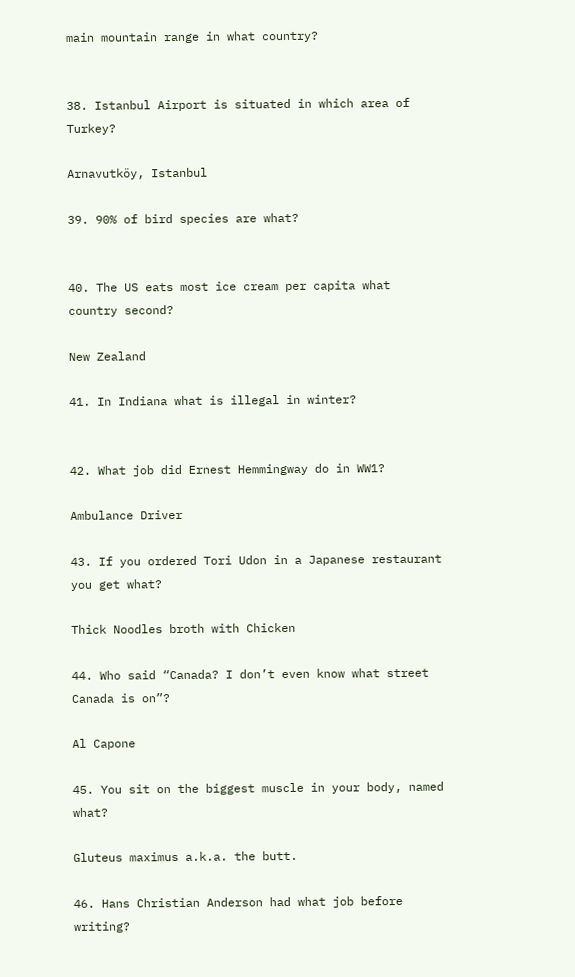main mountain range in what country?


38. Istanbul Airport is situated in which area of Turkey?

Arnavutköy, Istanbul

39. 90% of bird species are what?


40. The US eats most ice cream per capita what country second?

New Zealand

41. In Indiana what is illegal in winter?


42. What job did Ernest Hemmingway do in WW1?

Ambulance Driver

43. If you ordered Tori Udon in a Japanese restaurant you get what?

Thick Noodles broth with Chicken

44. Who said “Canada? I don’t even know what street Canada is on”?

Al Capone

45. You sit on the biggest muscle in your body, named what?

Gluteus maximus a.k.a. the butt.

46. Hans Christian Anderson had what job before writing?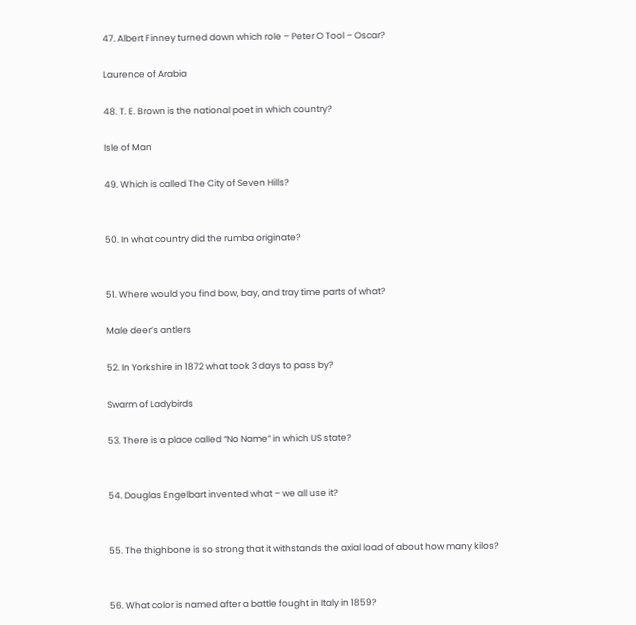47. Albert Finney turned down which role – Peter O Tool – Oscar?

Laurence of Arabia

48. T. E. Brown is the national poet in which country?

Isle of Man

49. Which is called The City of Seven Hills?


50. In what country did the rumba originate?


51. Where would you find bow, bay, and tray time parts of what?

Male deer’s antlers

52. In Yorkshire in 1872 what took 3 days to pass by?

Swarm of Ladybirds

53. There is a place called “No Name” in which US state?


54. Douglas Engelbart invented what – we all use it?


55. The thighbone is so strong that it withstands the axial load of about how many kilos?


56. What color is named after a battle fought in Italy in 1859?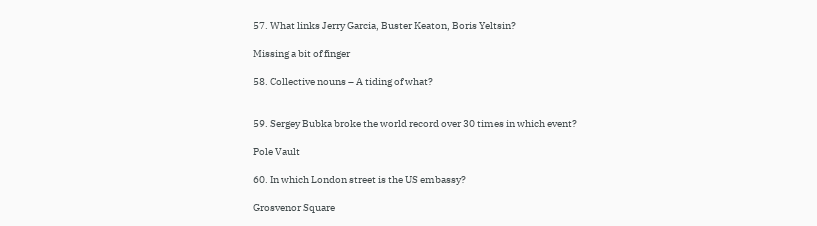57. What links Jerry Garcia, Buster Keaton, Boris Yeltsin?

Missing a bit of finger

58. Collective nouns – A tiding of what?


59. Sergey Bubka broke the world record over 30 times in which event?

Pole Vault

60. In which London street is the US embassy?

Grosvenor Square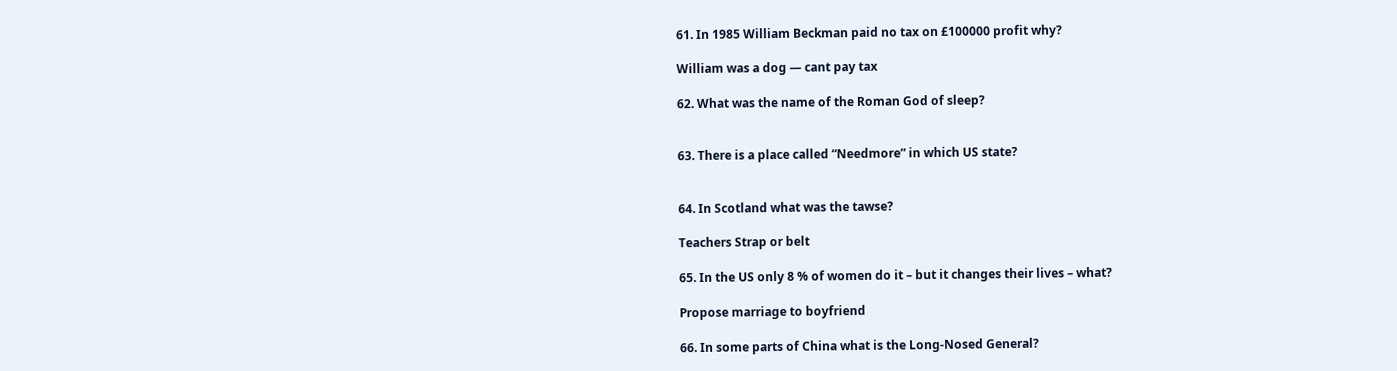61. In 1985 William Beckman paid no tax on £100000 profit why?

William was a dog — cant pay tax

62. What was the name of the Roman God of sleep?


63. There is a place called “Needmore” in which US state?


64. In Scotland what was the tawse?

Teachers Strap or belt

65. In the US only 8 % of women do it – but it changes their lives – what?

Propose marriage to boyfriend

66. In some parts of China what is the Long-Nosed General?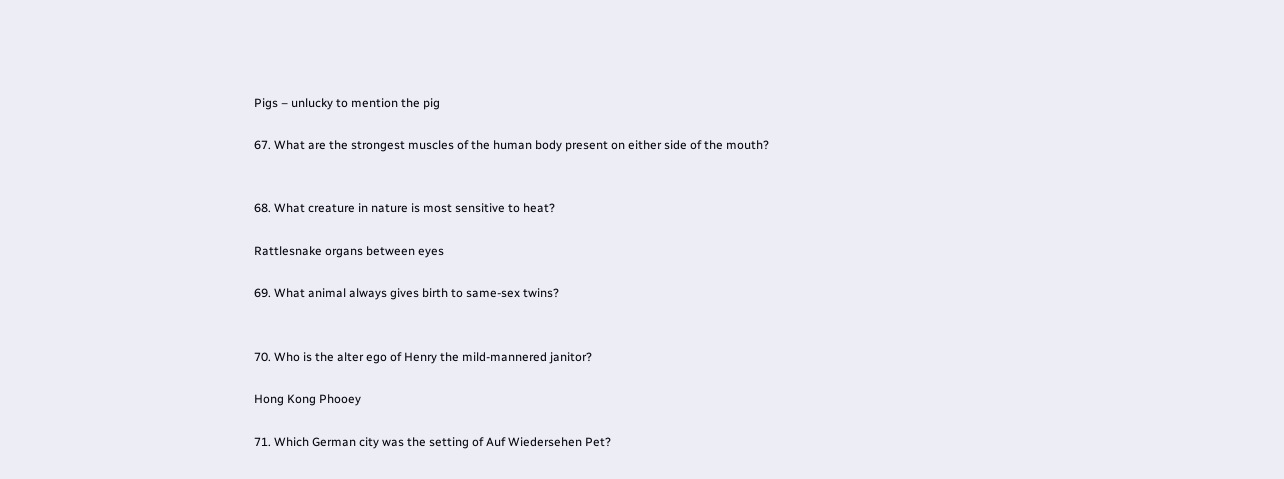Pigs – unlucky to mention the pig

67. What are the strongest muscles of the human body present on either side of the mouth?


68. What creature in nature is most sensitive to heat?

Rattlesnake organs between eyes

69. What animal always gives birth to same-sex twins?


70. Who is the alter ego of Henry the mild-mannered janitor?

Hong Kong Phooey

71. Which German city was the setting of Auf Wiedersehen Pet?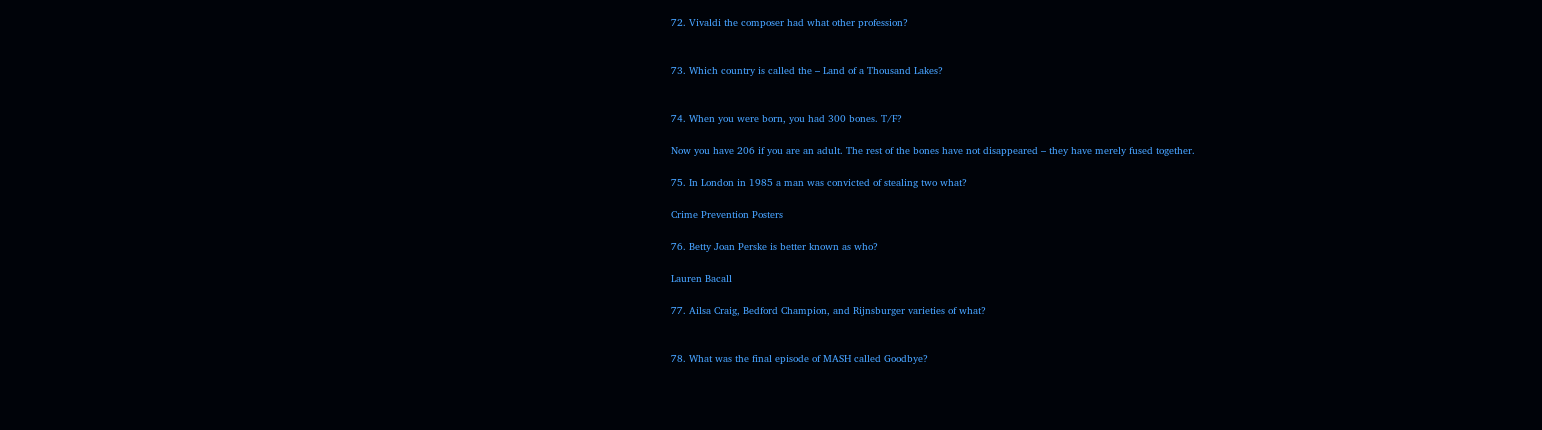72. Vivaldi the composer had what other profession?


73. Which country is called the – Land of a Thousand Lakes?


74. When you were born, you had 300 bones. T/F?

Now you have 206 if you are an adult. The rest of the bones have not disappeared – they have merely fused together.

75. In London in 1985 a man was convicted of stealing two what?

Crime Prevention Posters

76. Betty Joan Perske is better known as who?

Lauren Bacall

77. Ailsa Craig, Bedford Champion, and Rijnsburger varieties of what?


78. What was the final episode of MASH called Goodbye?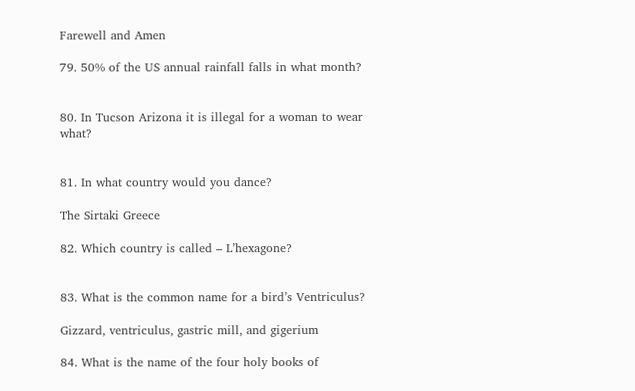Farewell and Amen

79. 50% of the US annual rainfall falls in what month?


80. In Tucson Arizona it is illegal for a woman to wear what?


81. In what country would you dance?

The Sirtaki Greece

82. Which country is called – L’hexagone?


83. What is the common name for a bird’s Ventriculus?

Gizzard, ventriculus, gastric mill, and gigerium

84. What is the name of the four holy books of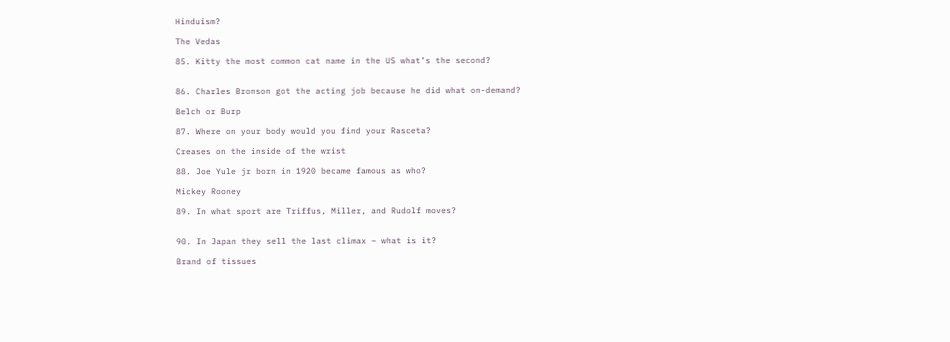Hinduism?

The Vedas

85. Kitty the most common cat name in the US what’s the second?


86. Charles Bronson got the acting job because he did what on-demand?

Belch or Burp

87. Where on your body would you find your Rasceta?

Creases on the inside of the wrist

88. Joe Yule jr born in 1920 became famous as who?

Mickey Rooney

89. In what sport are Triffus, Miller, and Rudolf moves?


90. In Japan they sell the last climax – what is it?

Brand of tissues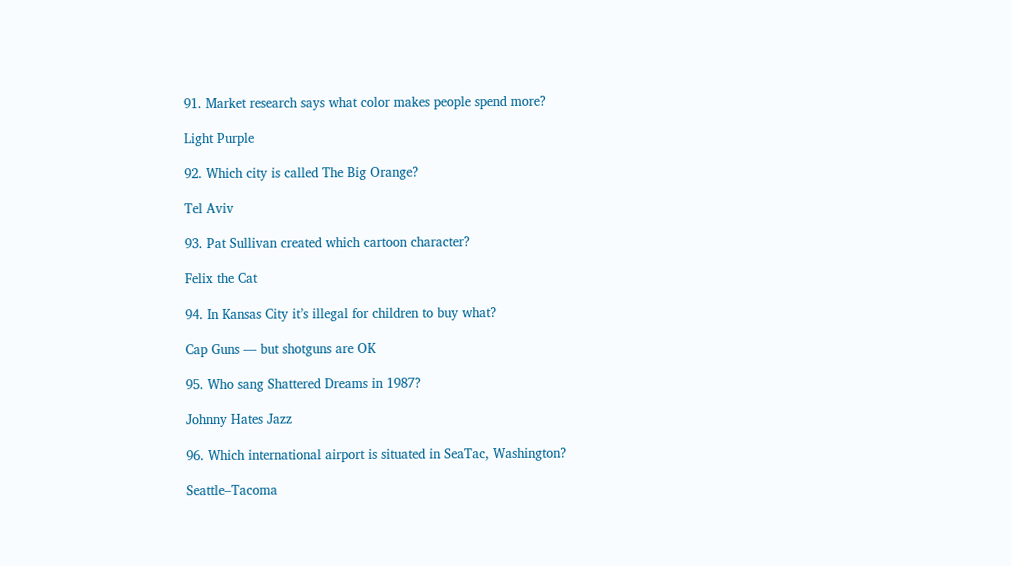91. Market research says what color makes people spend more?

Light Purple

92. Which city is called The Big Orange?

Tel Aviv

93. Pat Sullivan created which cartoon character?

Felix the Cat

94. In Kansas City it’s illegal for children to buy what?

Cap Guns — but shotguns are OK

95. Who sang Shattered Dreams in 1987?

Johnny Hates Jazz

96. Which international airport is situated in SeaTac, Washington?

Seattle–Tacoma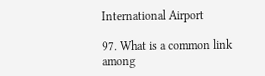International Airport

97. What is a common link among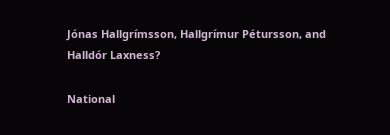Jónas Hallgrímsson, Hallgrímur Pétursson, and Halldór Laxness?

National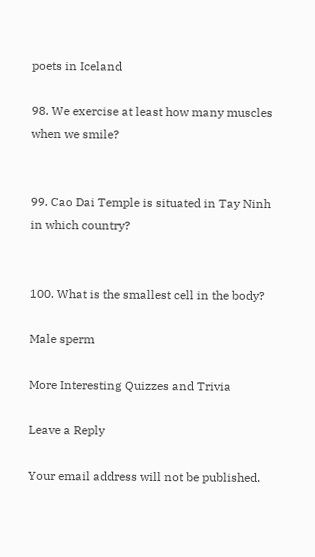poets in Iceland

98. We exercise at least how many muscles when we smile?


99. Cao Dai Temple is situated in Tay Ninh in which country?


100. What is the smallest cell in the body?

Male sperm

More Interesting Quizzes and Trivia

Leave a Reply

Your email address will not be published.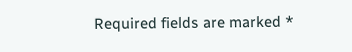Required fields are marked *